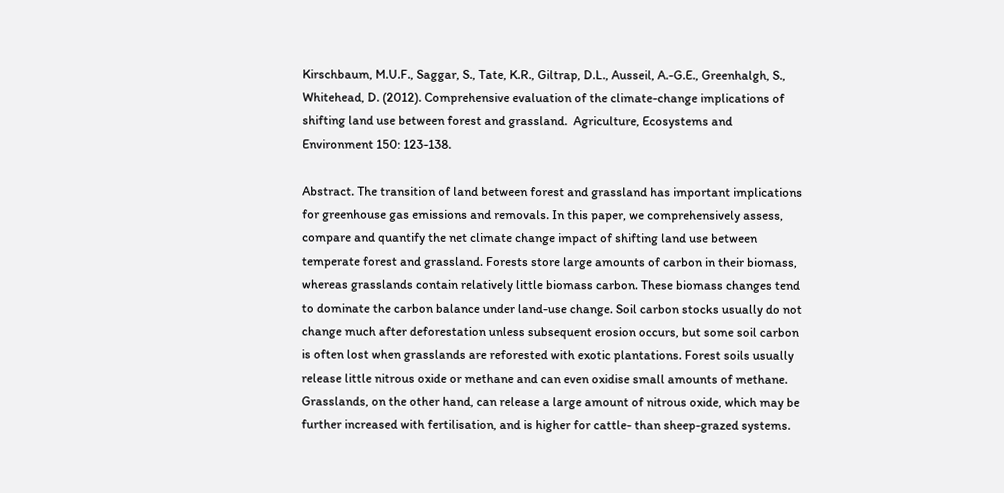Kirschbaum, M.U.F., Saggar, S., Tate, K.R., Giltrap, D.L., Ausseil, A.-G.E., Greenhalgh, S., Whitehead, D. (2012). Comprehensive evaluation of the climate-change implications of shifting land use between forest and grassland.  Agriculture, Ecosystems and Environment 150: 123-138.

Abstract. The transition of land between forest and grassland has important implications for greenhouse gas emissions and removals. In this paper, we comprehensively assess, compare and quantify the net climate change impact of shifting land use between temperate forest and grassland. Forests store large amounts of carbon in their biomass, whereas grasslands contain relatively little biomass carbon. These biomass changes tend to dominate the carbon balance under land-use change. Soil carbon stocks usually do not change much after deforestation unless subsequent erosion occurs, but some soil carbon is often lost when grasslands are reforested with exotic plantations. Forest soils usually release little nitrous oxide or methane and can even oxidise small amounts of methane. Grasslands, on the other hand, can release a large amount of nitrous oxide, which may be further increased with fertilisation, and is higher for cattle- than sheep-grazed systems.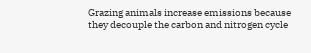Grazing animals increase emissions because they decouple the carbon and nitrogen cycle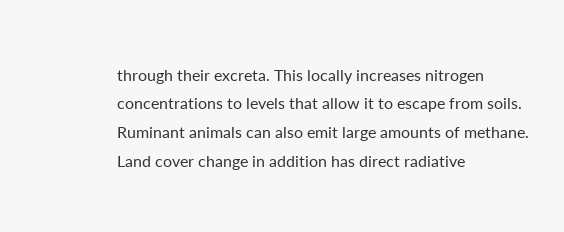through their excreta. This locally increases nitrogen concentrations to levels that allow it to escape from soils. Ruminant animals can also emit large amounts of methane. Land cover change in addition has direct radiative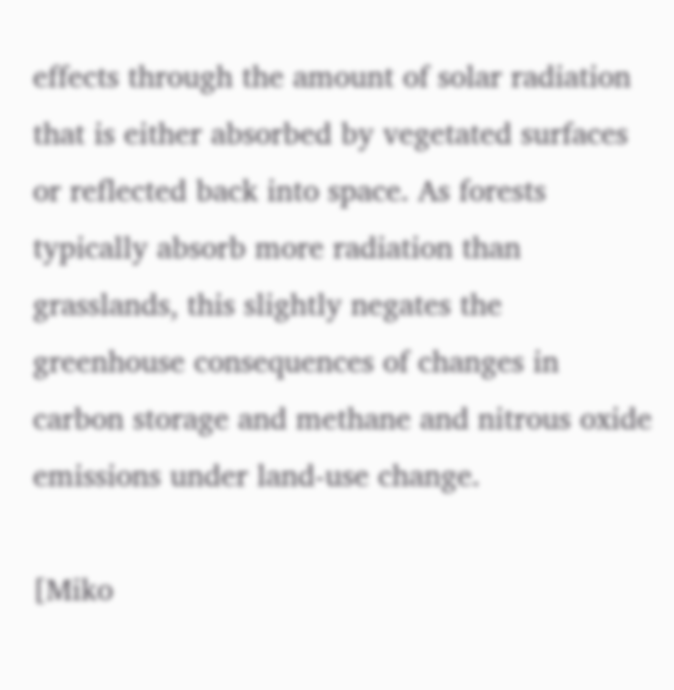effects through the amount of solar radiation that is either absorbed by vegetated surfaces or reflected back into space. As forests typically absorb more radiation than grasslands, this slightly negates the greenhouse consequences of changes in carbon storage and methane and nitrous oxide emissions under land-use change.

[Miko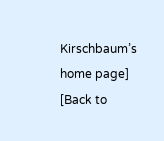Kirschbaum’s home page] [Back to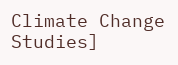Climate Change Studies]